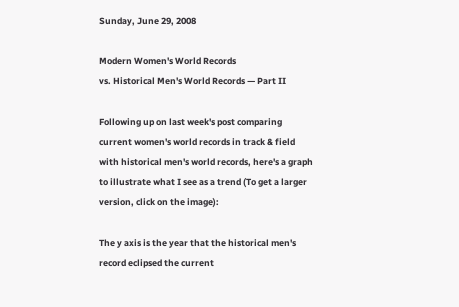Sunday, June 29, 2008

Modern Women's World Records
vs. Historical Men's World Records — Part II

Following up on last week's post comparing current women's world records in track & field with historical men's world records, here's a graph to illustrate what I see as a trend (To get a larger version, click on the image):

The y axis is the year that the historical men's record eclipsed the current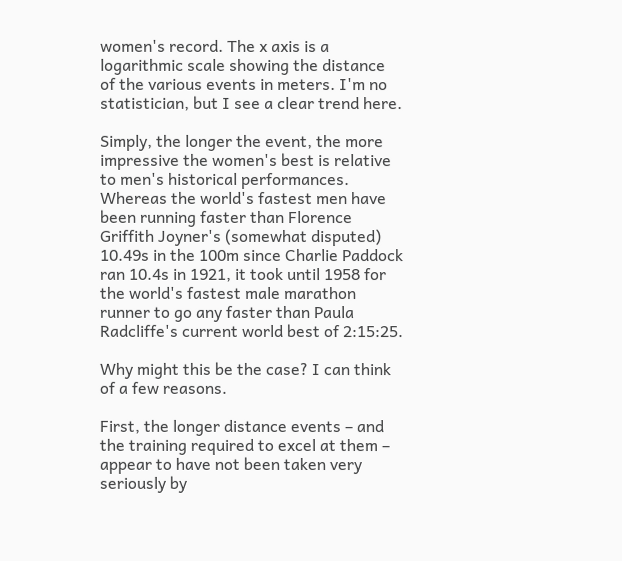women's record. The x axis is a logarithmic scale showing the distance of the various events in meters. I'm no statistician, but I see a clear trend here.

Simply, the longer the event, the more impressive the women's best is relative to men's historical performances. Whereas the world's fastest men have been running faster than Florence Griffith Joyner's (somewhat disputed) 10.49s in the 100m since Charlie Paddock ran 10.4s in 1921, it took until 1958 for the world's fastest male marathon runner to go any faster than Paula Radcliffe's current world best of 2:15:25.

Why might this be the case? I can think of a few reasons.

First, the longer distance events – and the training required to excel at them – appear to have not been taken very seriously by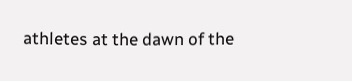athletes at the dawn of the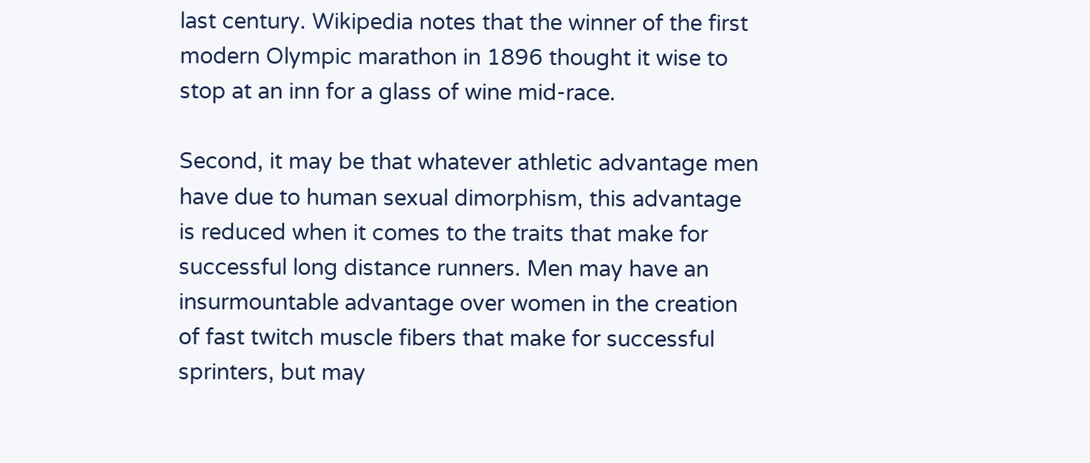last century. Wikipedia notes that the winner of the first modern Olympic marathon in 1896 thought it wise to stop at an inn for a glass of wine mid-race.

Second, it may be that whatever athletic advantage men have due to human sexual dimorphism, this advantage is reduced when it comes to the traits that make for successful long distance runners. Men may have an insurmountable advantage over women in the creation of fast twitch muscle fibers that make for successful sprinters, but may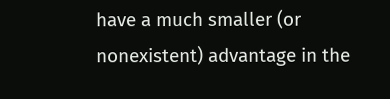have a much smaller (or nonexistent) advantage in the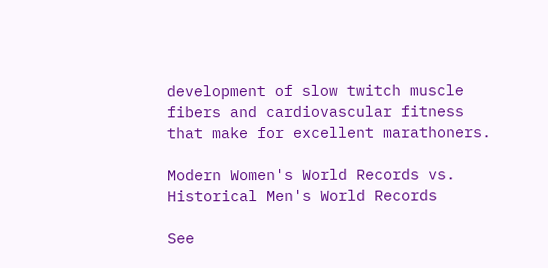development of slow twitch muscle fibers and cardiovascular fitness that make for excellent marathoners.

Modern Women's World Records vs. Historical Men's World Records

See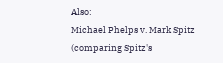Also:
Michael Phelps v. Mark Spitz (comparing Spitz's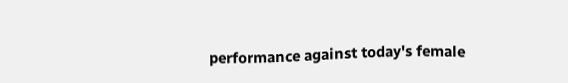performance against today's female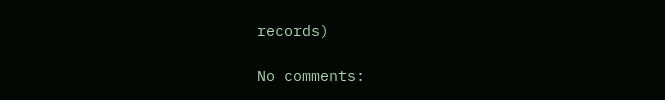records)

No comments: